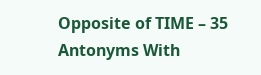Opposite of TIME – 35 Antonyms With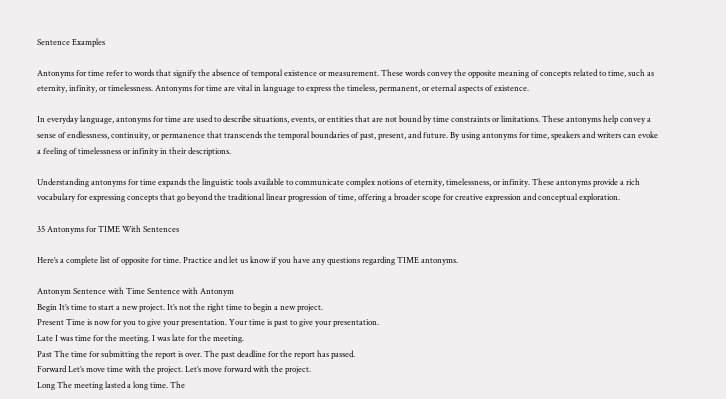Sentence Examples

Antonyms for time refer to words that signify the absence of temporal existence or measurement. These words convey the opposite meaning of concepts related to time, such as eternity, infinity, or timelessness. Antonyms for time are vital in language to express the timeless, permanent, or eternal aspects of existence.

In everyday language, antonyms for time are used to describe situations, events, or entities that are not bound by time constraints or limitations. These antonyms help convey a sense of endlessness, continuity, or permanence that transcends the temporal boundaries of past, present, and future. By using antonyms for time, speakers and writers can evoke a feeling of timelessness or infinity in their descriptions.

Understanding antonyms for time expands the linguistic tools available to communicate complex notions of eternity, timelessness, or infinity. These antonyms provide a rich vocabulary for expressing concepts that go beyond the traditional linear progression of time, offering a broader scope for creative expression and conceptual exploration.

35 Antonyms for TIME With Sentences

Here’s a complete list of opposite for time. Practice and let us know if you have any questions regarding TIME antonyms.

Antonym Sentence with Time Sentence with Antonym
Begin It’s time to start a new project. It’s not the right time to begin a new project.
Present Time is now for you to give your presentation. Your time is past to give your presentation.
Late I was time for the meeting. I was late for the meeting.
Past The time for submitting the report is over. The past deadline for the report has passed.
Forward Let’s move time with the project. Let’s move forward with the project.
Long The meeting lasted a long time. The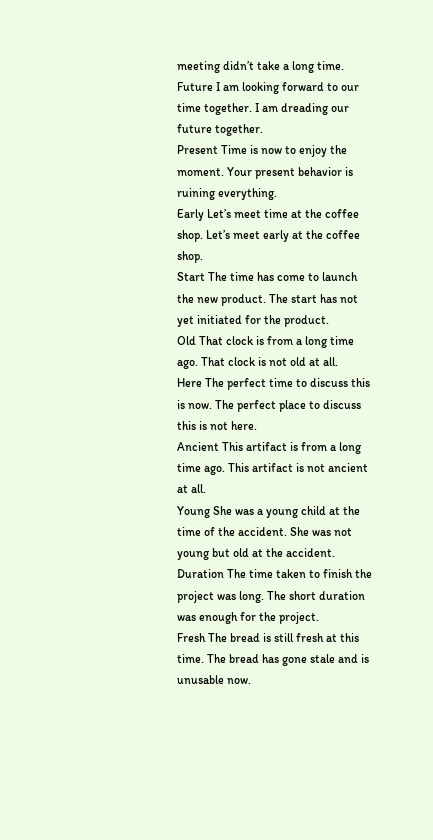meeting didn’t take a long time.
Future I am looking forward to our time together. I am dreading our future together.
Present Time is now to enjoy the moment. Your present behavior is ruining everything.
Early Let’s meet time at the coffee shop. Let’s meet early at the coffee shop.
Start The time has come to launch the new product. The start has not yet initiated for the product.
Old That clock is from a long time ago. That clock is not old at all.
Here The perfect time to discuss this is now. The perfect place to discuss this is not here.
Ancient This artifact is from a long time ago. This artifact is not ancient at all.
Young She was a young child at the time of the accident. She was not young but old at the accident.
Duration The time taken to finish the project was long. The short duration was enough for the project.
Fresh The bread is still fresh at this time. The bread has gone stale and is unusable now.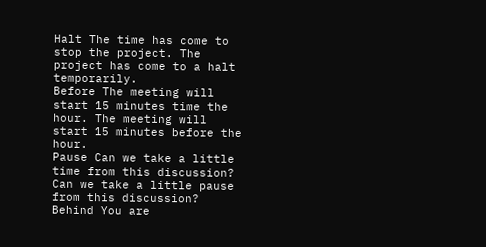Halt The time has come to stop the project. The project has come to a halt temporarily.
Before The meeting will start 15 minutes time the hour. The meeting will start 15 minutes before the hour.
Pause Can we take a little time from this discussion? Can we take a little pause from this discussion?
Behind You are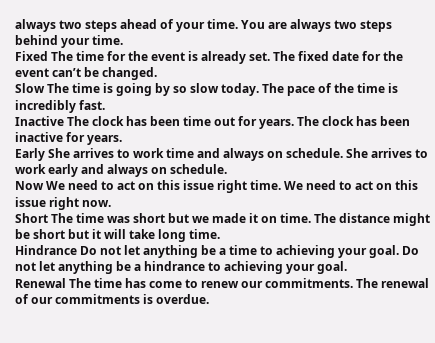always two steps ahead of your time. You are always two steps behind your time.
Fixed The time for the event is already set. The fixed date for the event can’t be changed.
Slow The time is going by so slow today. The pace of the time is incredibly fast.
Inactive The clock has been time out for years. The clock has been inactive for years.
Early She arrives to work time and always on schedule. She arrives to work early and always on schedule.
Now We need to act on this issue right time. We need to act on this issue right now.
Short The time was short but we made it on time. The distance might be short but it will take long time.
Hindrance Do not let anything be a time to achieving your goal. Do not let anything be a hindrance to achieving your goal.
Renewal The time has come to renew our commitments. The renewal of our commitments is overdue.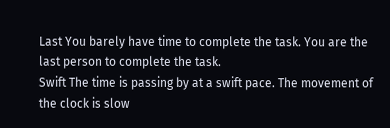Last You barely have time to complete the task. You are the last person to complete the task.
Swift The time is passing by at a swift pace. The movement of the clock is slow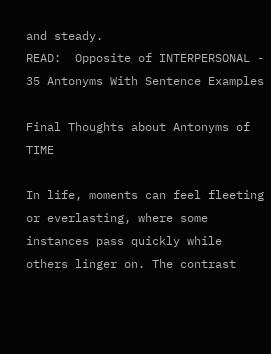and steady.
READ:  Opposite of INTERPERSONAL - 35 Antonyms With Sentence Examples

Final Thoughts about Antonyms of TIME

In life, moments can feel fleeting or everlasting, where some instances pass quickly while others linger on. The contrast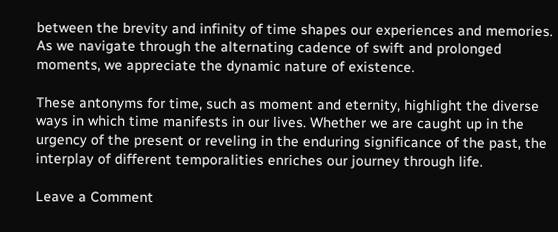between the brevity and infinity of time shapes our experiences and memories. As we navigate through the alternating cadence of swift and prolonged moments, we appreciate the dynamic nature of existence.

These antonyms for time, such as moment and eternity, highlight the diverse ways in which time manifests in our lives. Whether we are caught up in the urgency of the present or reveling in the enduring significance of the past, the interplay of different temporalities enriches our journey through life.

Leave a Comment